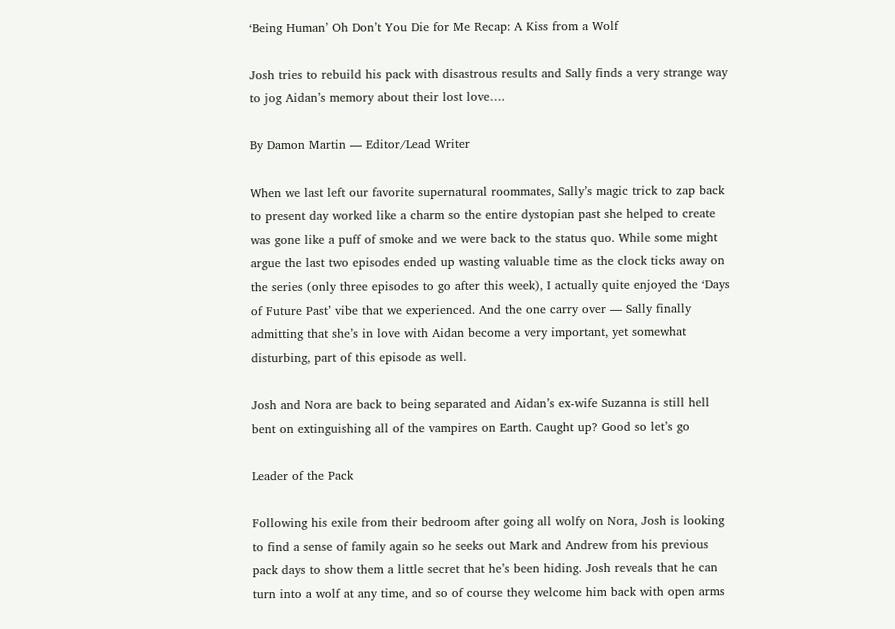‘Being Human’ Oh Don’t You Die for Me Recap: A Kiss from a Wolf

Josh tries to rebuild his pack with disastrous results and Sally finds a very strange way to jog Aidan’s memory about their lost love….

By Damon Martin — Editor/Lead Writer

When we last left our favorite supernatural roommates, Sally’s magic trick to zap back to present day worked like a charm so the entire dystopian past she helped to create was gone like a puff of smoke and we were back to the status quo. While some might argue the last two episodes ended up wasting valuable time as the clock ticks away on the series (only three episodes to go after this week), I actually quite enjoyed the ‘Days of Future Past’ vibe that we experienced. And the one carry over — Sally finally admitting that she’s in love with Aidan become a very important, yet somewhat disturbing, part of this episode as well.

Josh and Nora are back to being separated and Aidan’s ex-wife Suzanna is still hell bent on extinguishing all of the vampires on Earth. Caught up? Good so let’s go

Leader of the Pack

Following his exile from their bedroom after going all wolfy on Nora, Josh is looking to find a sense of family again so he seeks out Mark and Andrew from his previous pack days to show them a little secret that he’s been hiding. Josh reveals that he can turn into a wolf at any time, and so of course they welcome him back with open arms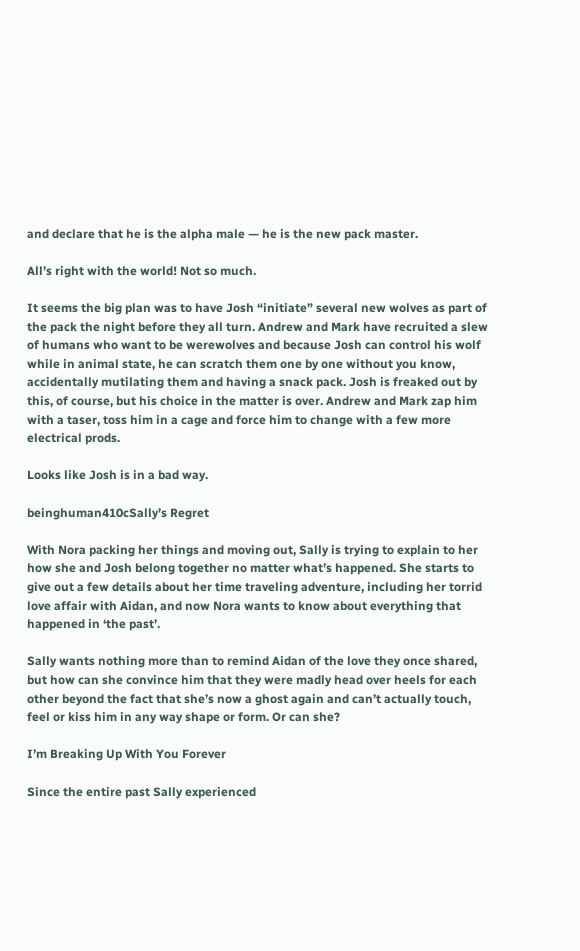and declare that he is the alpha male — he is the new pack master.

All’s right with the world! Not so much.

It seems the big plan was to have Josh “initiate” several new wolves as part of the pack the night before they all turn. Andrew and Mark have recruited a slew of humans who want to be werewolves and because Josh can control his wolf while in animal state, he can scratch them one by one without you know, accidentally mutilating them and having a snack pack. Josh is freaked out by this, of course, but his choice in the matter is over. Andrew and Mark zap him with a taser, toss him in a cage and force him to change with a few more electrical prods.

Looks like Josh is in a bad way.

beinghuman410cSally’s Regret

With Nora packing her things and moving out, Sally is trying to explain to her how she and Josh belong together no matter what’s happened. She starts to give out a few details about her time traveling adventure, including her torrid love affair with Aidan, and now Nora wants to know about everything that happened in ‘the past’.

Sally wants nothing more than to remind Aidan of the love they once shared, but how can she convince him that they were madly head over heels for each other beyond the fact that she’s now a ghost again and can’t actually touch, feel or kiss him in any way shape or form. Or can she?

I’m Breaking Up With You Forever

Since the entire past Sally experienced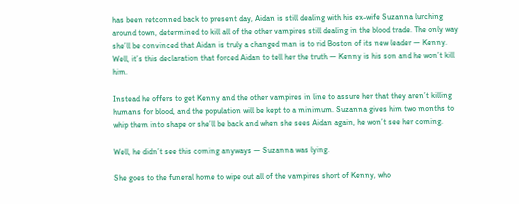has been retconned back to present day, Aidan is still dealing with his ex-wife Suzanna lurching around town, determined to kill all of the other vampires still dealing in the blood trade. The only way she’ll be convinced that Aidan is truly a changed man is to rid Boston of its new leader — Kenny. Well, it’s this declaration that forced Aidan to tell her the truth — Kenny is his son and he won’t kill him.

Instead he offers to get Kenny and the other vampires in line to assure her that they aren’t killing humans for blood, and the population will be kept to a minimum. Suzanna gives him two months to whip them into shape or she’ll be back and when she sees Aidan again, he won’t see her coming.

Well, he didn’t see this coming anyways — Suzanna was lying.

She goes to the funeral home to wipe out all of the vampires short of Kenny, who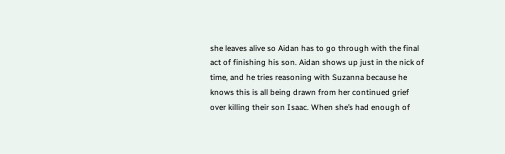she leaves alive so Aidan has to go through with the final act of finishing his son. Aidan shows up just in the nick of time, and he tries reasoning with Suzanna because he knows this is all being drawn from her continued grief over killing their son Isaac. When she’s had enough of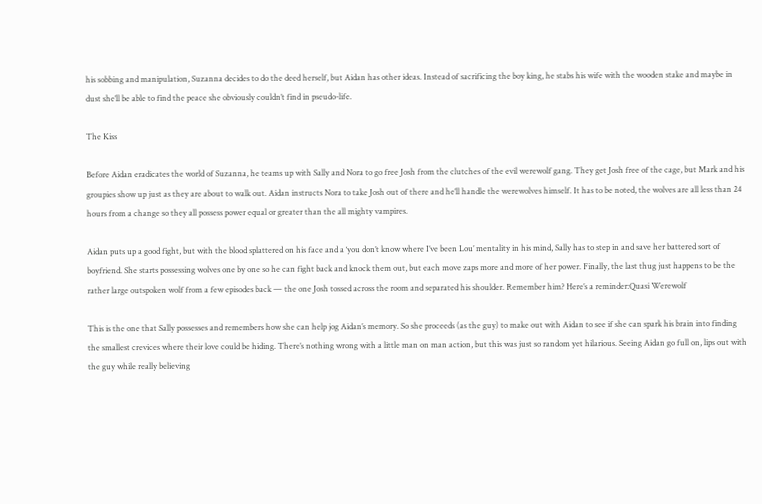his sobbing and manipulation, Suzanna decides to do the deed herself, but Aidan has other ideas. Instead of sacrificing the boy king, he stabs his wife with the wooden stake and maybe in dust she’ll be able to find the peace she obviously couldn’t find in pseudo-life.

The Kiss

Before Aidan eradicates the world of Suzanna, he teams up with Sally and Nora to go free Josh from the clutches of the evil werewolf gang. They get Josh free of the cage, but Mark and his groupies show up just as they are about to walk out. Aidan instructs Nora to take Josh out of there and he’ll handle the werewolves himself. It has to be noted, the wolves are all less than 24 hours from a change so they all possess power equal or greater than the all mighty vampires.

Aidan puts up a good fight, but with the blood splattered on his face and a ‘you don’t know where I’ve been Lou’ mentality in his mind, Sally has to step in and save her battered sort of boyfriend. She starts possessing wolves one by one so he can fight back and knock them out, but each move zaps more and more of her power. Finally, the last thug just happens to be the rather large outspoken wolf from a few episodes back — the one Josh tossed across the room and separated his shoulder. Remember him? Here’s a reminder:Quasi Werewolf

This is the one that Sally possesses and remembers how she can help jog Aidan’s memory. So she proceeds (as the guy) to make out with Aidan to see if she can spark his brain into finding the smallest crevices where their love could be hiding. There’s nothing wrong with a little man on man action, but this was just so random yet hilarious. Seeing Aidan go full on, lips out with the guy while really believing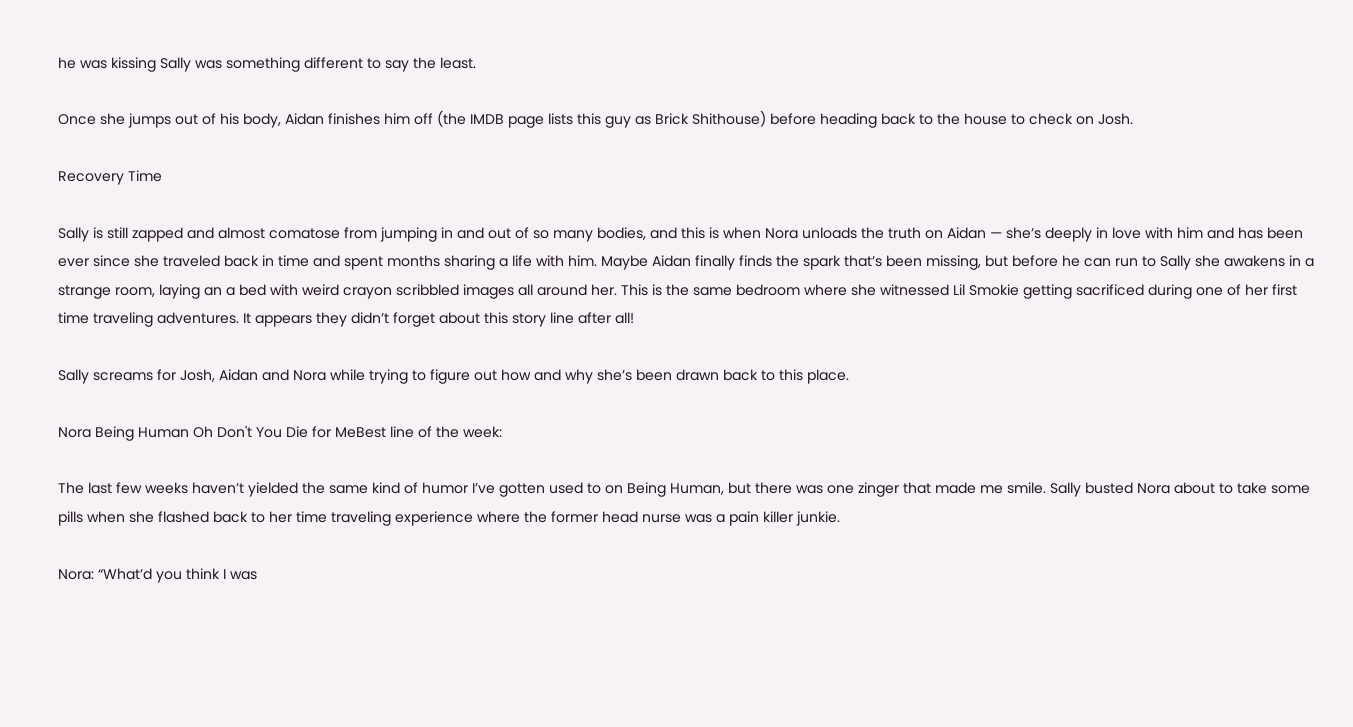he was kissing Sally was something different to say the least.

Once she jumps out of his body, Aidan finishes him off (the IMDB page lists this guy as Brick Shithouse) before heading back to the house to check on Josh.

Recovery Time

Sally is still zapped and almost comatose from jumping in and out of so many bodies, and this is when Nora unloads the truth on Aidan — she’s deeply in love with him and has been ever since she traveled back in time and spent months sharing a life with him. Maybe Aidan finally finds the spark that’s been missing, but before he can run to Sally she awakens in a strange room, laying an a bed with weird crayon scribbled images all around her. This is the same bedroom where she witnessed Lil Smokie getting sacrificed during one of her first time traveling adventures. It appears they didn’t forget about this story line after all!

Sally screams for Josh, Aidan and Nora while trying to figure out how and why she’s been drawn back to this place.

Nora Being Human Oh Don't You Die for MeBest line of the week:

The last few weeks haven’t yielded the same kind of humor I’ve gotten used to on Being Human, but there was one zinger that made me smile. Sally busted Nora about to take some pills when she flashed back to her time traveling experience where the former head nurse was a pain killer junkie.

Nora: “What’d you think I was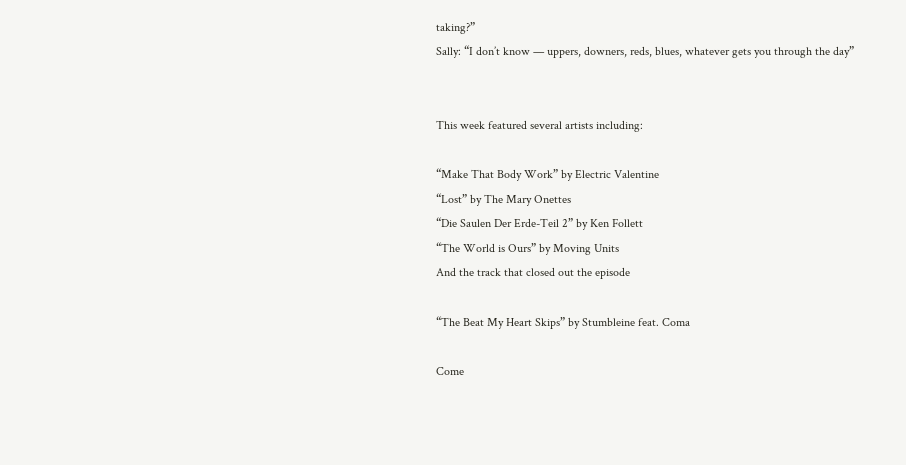taking?”
Sally: “I don’t know — uppers, downers, reds, blues, whatever gets you through the day”


This week featured several artists including:

“Make That Body Work” by Electric Valentine
“Lost” by The Mary Onettes
“Die Saulen Der Erde-Teil 2” by Ken Follett
“The World is Ours” by Moving Units
And the track that closed out the episode

“The Beat My Heart Skips” by Stumbleine feat. Coma

Come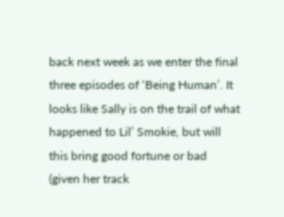back next week as we enter the final three episodes of ‘Being Human’. It looks like Sally is on the trail of what happened to Lil’ Smokie, but will this bring good fortune or bad (given her track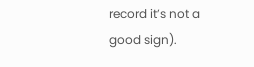record it’s not a good sign).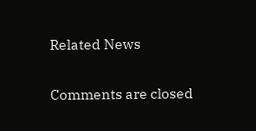Related News

Comments are closed